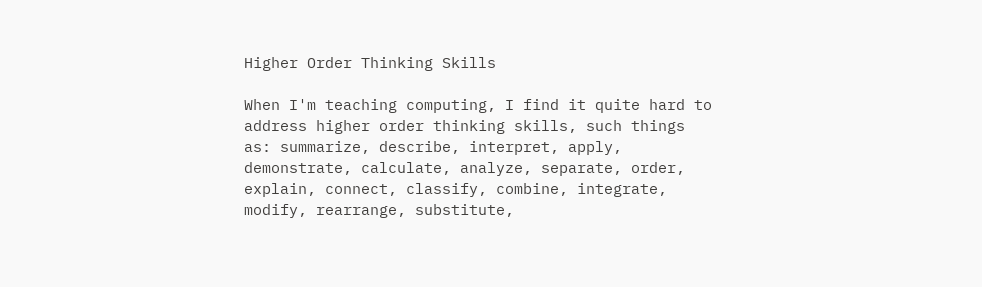Higher Order Thinking Skills

When I'm teaching computing, I find it quite hard to address higher order thinking skills, such things as: summarize, describe, interpret, apply, demonstrate, calculate, analyze, separate, order, explain, connect, classify, combine, integrate, modify, rearrange, substitute,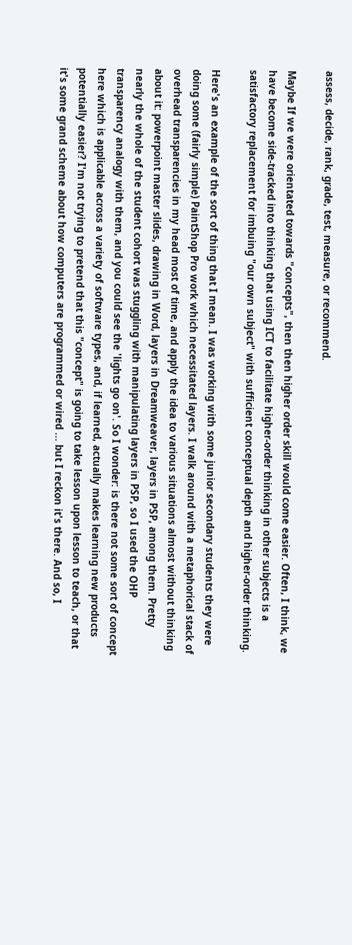assess, decide, rank, grade, test, measure, or recommend.

Maybe If we were orientated towards "concepts", then then higher order skill would come easier. Often, I think, we have become side-tracked into thinking that using ICT to facilitate higher-order thinking in other subjects is a satisfactory replacement for imbuing "our own subject" with sufficient conceptual depth and higher-order thinking.

Here's an example of the sort of thing that I mean. I was working with some junior secondary students they were doing some (fairly simple) PaintShop Pro work which necessitated layers. I walk around with a metaphorical stack of overhead transparencies in my head most of time, and apply the idea to various situations almost without thinking about it: powerpoint master slides, drawing in Word, layers in Dreamweaver, layers in PSP, among them. Pretty nearly the whole of the student cohort was stuggling with manipulating layers in PSP, so I used the OHP transparency analogy with them, and you could see the 'lights go on'. So I wonder: is there not some sort of concept here which is applicable across a variety of software types, and, if learned, actually makes learning new products potentially easier? I'm not trying to pretend that this "concept" is going to take lesson upon lesson to teach, or that it's some grand scheme about how computers are programmed or wired ... but I reckon it's there. And so, I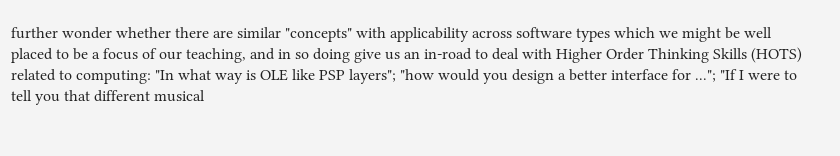further wonder whether there are similar "concepts" with applicability across software types which we might be well placed to be a focus of our teaching, and in so doing give us an in-road to deal with Higher Order Thinking Skills (HOTS) related to computing: "In what way is OLE like PSP layers"; "how would you design a better interface for ..."; "If I were to tell you that different musical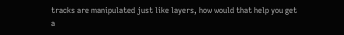tracks are manipulated just like layers, how would that help you get a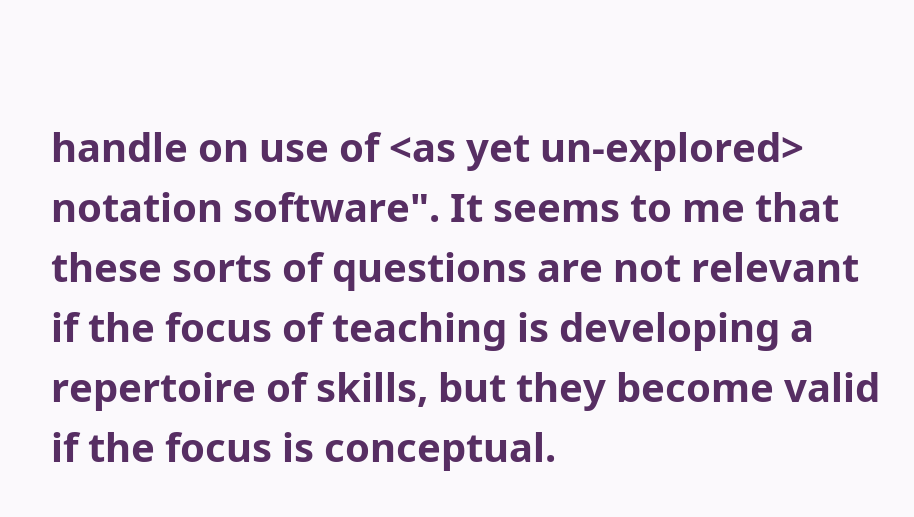handle on use of <as yet un-explored> notation software". It seems to me that these sorts of questions are not relevant if the focus of teaching is developing a repertoire of skills, but they become valid if the focus is conceptual.